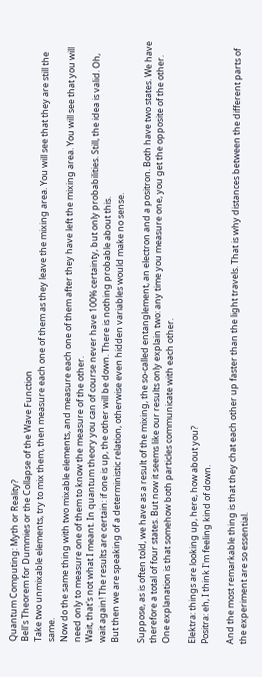Quantum Computing: Myth or Reality?
Bell's Theorem for Dummies or the Collapse of the Wave Function
Take two unmixable elements, try to mix them, then measure each one of them as they leave the mixing area. You will see that they are still the same.
Now do the same thing with two mixable elements, and measure each one of them after they have left the mixing area. You will see that you will need only to measure one of them to know the measure of the other.
Wait, that's not what I meant. In quantum theory you can of course never have 100% certainty, but only probabilities. Still, the idea is valid. Oh, wait again! The results are certain: if one is up, the other will be down. There is nothing probable about this.
But then we are speaking of a deterministic relation, otherwise even hidden variables would make no sense.

Suppose, as is often told, we have as a result of the mixing, the so-called entanglement, an electron and a positron. Both have two states. We have therefore a total of four states. But now it seems like our results only explain two: any time you measure one, you get the opposite of the other. One explanation is that somehow both particles communicate with each other.

Elektra: things are looking up, here, how about you?
Positra: eh, I think I'm feeling kind of down.

And the most remarkable thing is that they chat each other up faster than the light travels. That is why distances between the different parts of the experiment are so essential.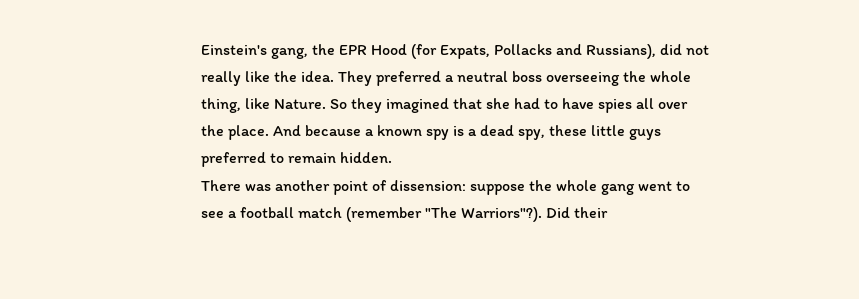Einstein's gang, the EPR Hood (for Expats, Pollacks and Russians), did not really like the idea. They preferred a neutral boss overseeing the whole thing, like Nature. So they imagined that she had to have spies all over the place. And because a known spy is a dead spy, these little guys preferred to remain hidden.
There was another point of dissension: suppose the whole gang went to see a football match (remember "The Warriors"?). Did their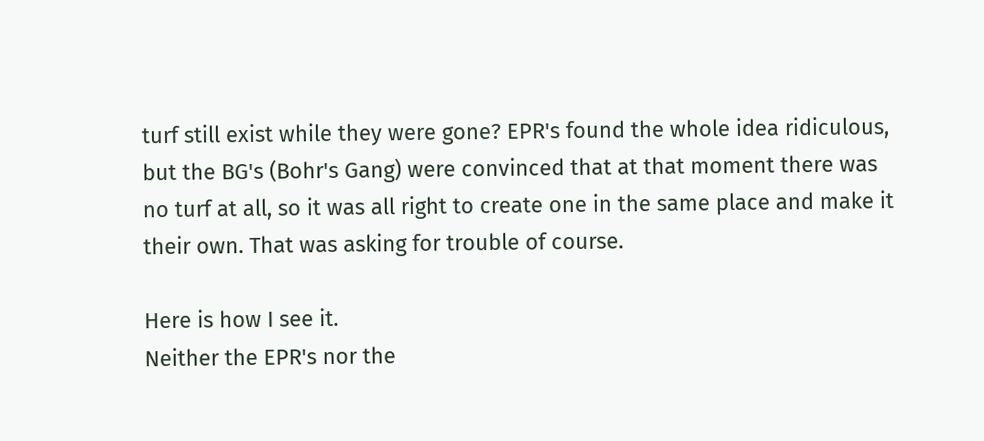turf still exist while they were gone? EPR's found the whole idea ridiculous, but the BG's (Bohr's Gang) were convinced that at that moment there was no turf at all, so it was all right to create one in the same place and make it their own. That was asking for trouble of course.

Here is how I see it.
Neither the EPR's nor the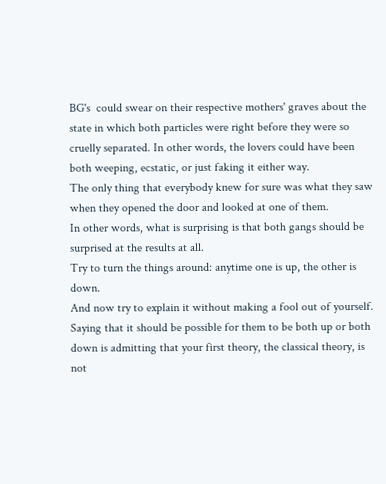BG's  could swear on their respective mothers' graves about the state in which both particles were right before they were so cruelly separated. In other words, the lovers could have been both weeping, ecstatic, or just faking it either way.
The only thing that everybody knew for sure was what they saw when they opened the door and looked at one of them.
In other words, what is surprising is that both gangs should be surprised at the results at all.
Try to turn the things around: anytime one is up, the other is down.
And now try to explain it without making a fool out of yourself.
Saying that it should be possible for them to be both up or both down is admitting that your first theory, the classical theory, is not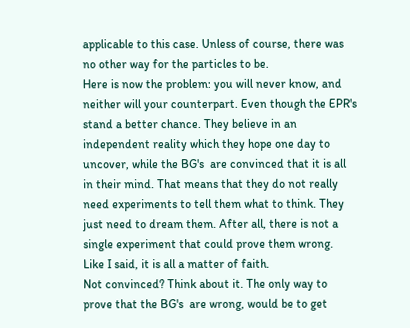applicable to this case. Unless of course, there was no other way for the particles to be.
Here is now the problem: you will never know, and neither will your counterpart. Even though the EPR's stand a better chance. They believe in an independent reality which they hope one day to uncover, while the BG's  are convinced that it is all in their mind. That means that they do not really need experiments to tell them what to think. They just need to dream them. After all, there is not a single experiment that could prove them wrong.
Like I said, it is all a matter of faith.
Not convinced? Think about it. The only way to prove that the BG's  are wrong, would be to get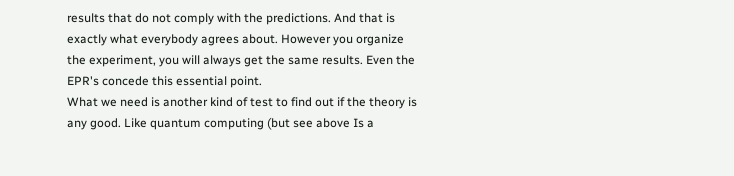results that do not comply with the predictions. And that is exactly what everybody agrees about. However you organize the experiment, you will always get the same results. Even the EPR's concede this essential point.
What we need is another kind of test to find out if the theory is any good. Like quantum computing (but see above Is a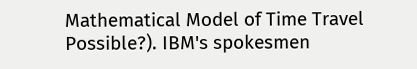Mathematical Model of Time Travel Possible?). IBM's spokesmen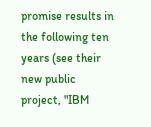promise results in the following ten years (see their new public project, "IBM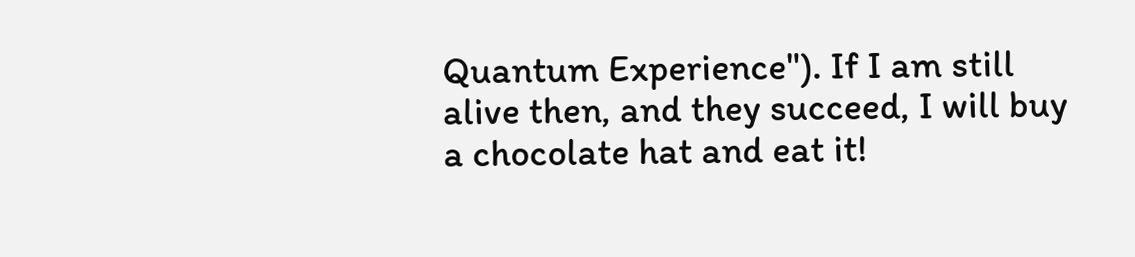Quantum Experience"). If I am still alive then, and they succeed, I will buy a chocolate hat and eat it!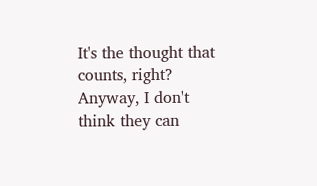It's the thought that counts, right? Anyway, I don't think they can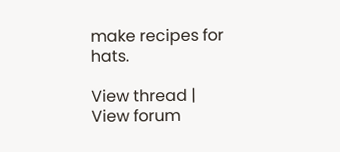make recipes for hats.

View thread | View forum